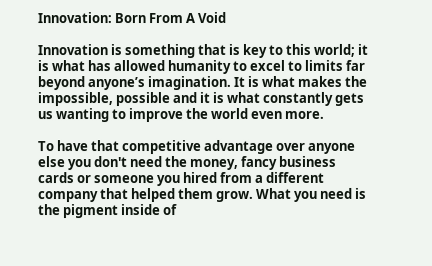Innovation: Born From A Void

Innovation is something that is key to this world; it is what has allowed humanity to excel to limits far beyond anyone’s imagination. It is what makes the impossible, possible and it is what constantly gets us wanting to improve the world even more.

To have that competitive advantage over anyone else you don't need the money, fancy business cards or someone you hired from a different company that helped them grow. What you need is the pigment inside of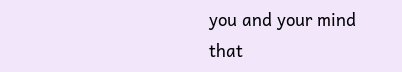you and your mind that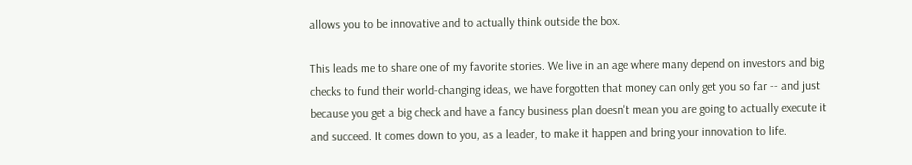allows you to be innovative and to actually think outside the box.

This leads me to share one of my favorite stories. We live in an age where many depend on investors and big checks to fund their world-changing ideas, we have forgotten that money can only get you so far -- and just because you get a big check and have a fancy business plan doesn't mean you are going to actually execute it and succeed. It comes down to you, as a leader, to make it happen and bring your innovation to life.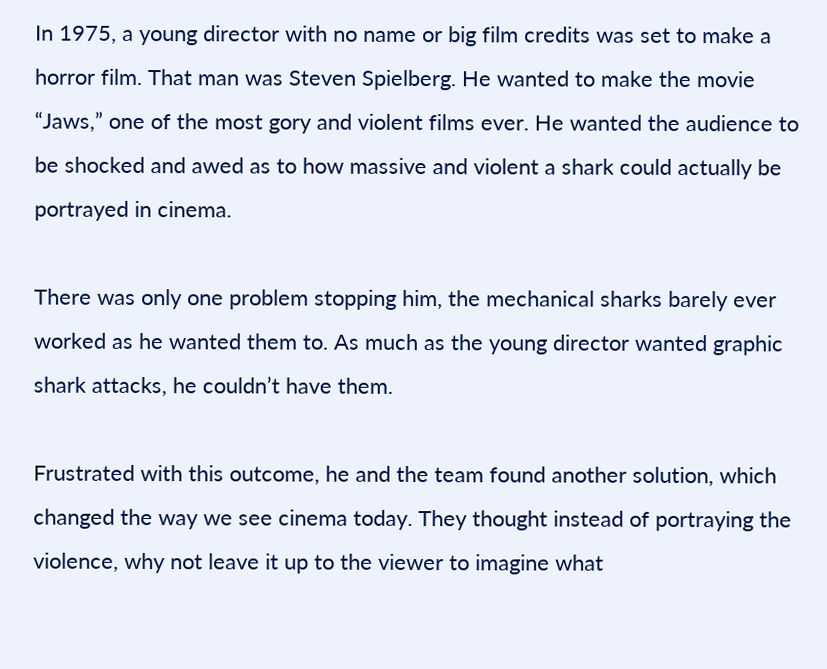In 1975, a young director with no name or big film credits was set to make a horror film. That man was Steven Spielberg. He wanted to make the movie “Jaws,” one of the most gory and violent films ever. He wanted the audience to be shocked and awed as to how massive and violent a shark could actually be portrayed in cinema.

There was only one problem stopping him, the mechanical sharks barely ever worked as he wanted them to. As much as the young director wanted graphic shark attacks, he couldn’t have them.

Frustrated with this outcome, he and the team found another solution, which changed the way we see cinema today. They thought instead of portraying the violence, why not leave it up to the viewer to imagine what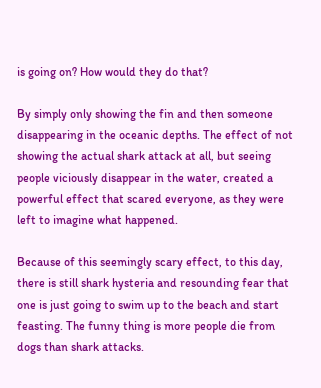is going on? How would they do that?

By simply only showing the fin and then someone disappearing in the oceanic depths. The effect of not showing the actual shark attack at all, but seeing people viciously disappear in the water, created a powerful effect that scared everyone, as they were left to imagine what happened.

Because of this seemingly scary effect, to this day, there is still shark hysteria and resounding fear that one is just going to swim up to the beach and start feasting. The funny thing is more people die from dogs than shark attacks.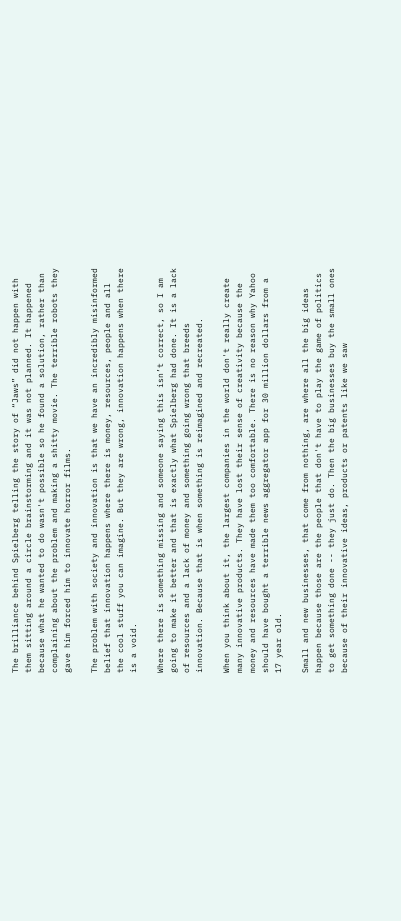The brilliance behind Spielberg telling the story of “Jaws” did not happen with them sitting around a circle brainstorming and it was not planned. It happened because what he wanted to do wasn't possible so he found a solution, rather than complaining about the problem and making a shitty movie. The terrible robots they gave him forced him to innovate horror films.

The problem with society and innovation is that we have an incredibly misinformed belief that innovation happens where there is money, resources, people and all the cool stuff you can imagine. But they are wrong, innovation happens when there is a void.

Where there is something missing and someone saying this isn’t correct, so I am going to make it better and that is exactly what Spielberg had done. It is a lack of resources and a lack of money and something going wrong that breeds innovation. Because that is when something is reimagined and recreated.

When you think about it, the largest companies in the world don't really create many innovative products. They have lost their sense of creativity because the money and resources have made them too comfortable. There is no reason why Yahoo should have bought a terrible news aggregator app for 30 million dollars from a 17 year old.

Small and new businesses, that come from nothing, are where all the big ideas happen because those are the people that don't have to play the game of politics to get something done -- they just do. Then the big businesses buy the small ones because of their innovative ideas, products or patents like we saw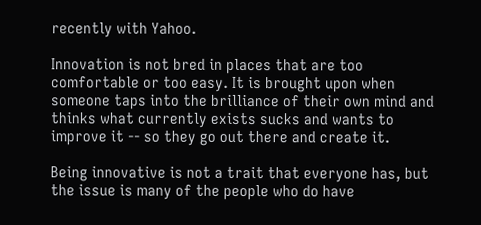recently with Yahoo.

Innovation is not bred in places that are too comfortable or too easy. It is brought upon when someone taps into the brilliance of their own mind and thinks what currently exists sucks and wants to improve it -- so they go out there and create it.

Being innovative is not a trait that everyone has, but the issue is many of the people who do have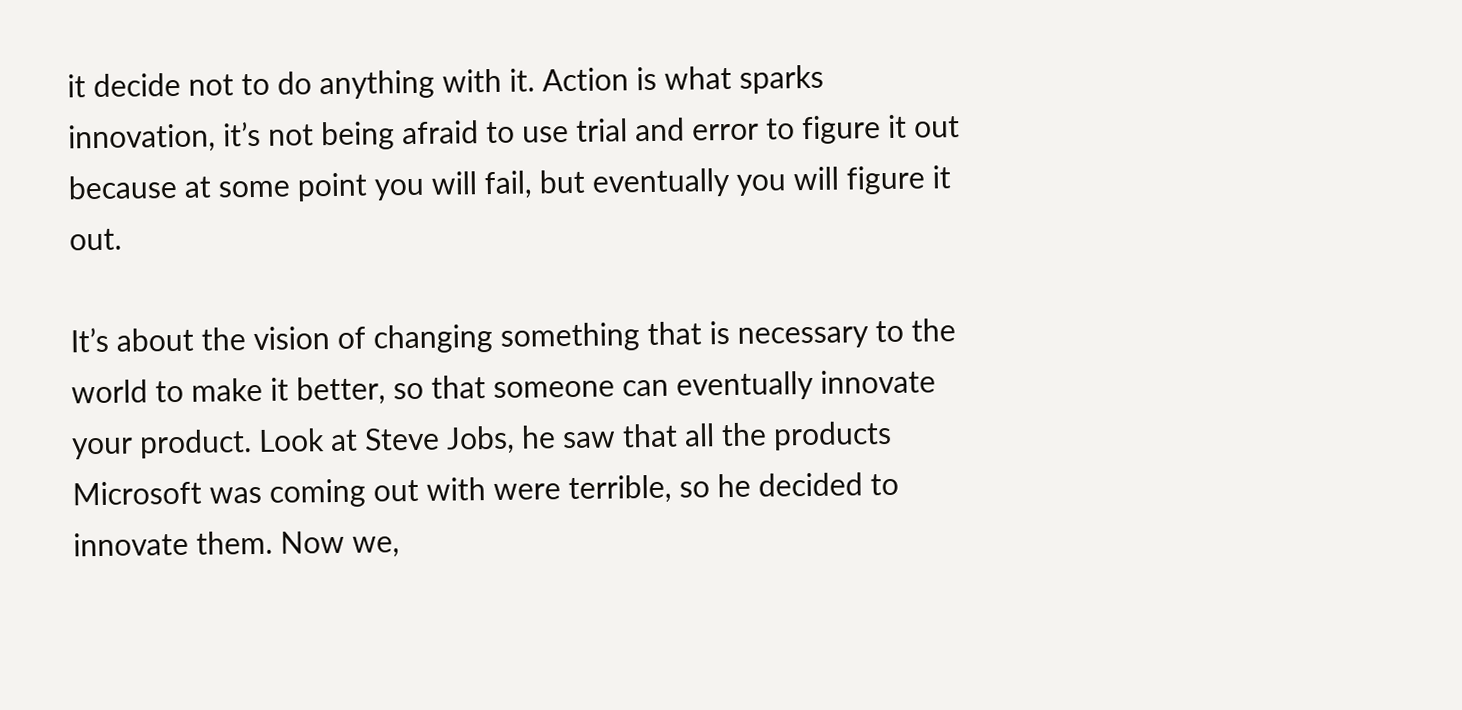it decide not to do anything with it. Action is what sparks innovation, it’s not being afraid to use trial and error to figure it out because at some point you will fail, but eventually you will figure it out.

It’s about the vision of changing something that is necessary to the world to make it better, so that someone can eventually innovate your product. Look at Steve Jobs, he saw that all the products Microsoft was coming out with were terrible, so he decided to innovate them. Now we,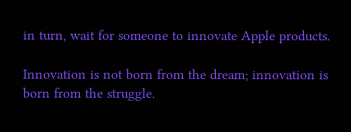in turn, wait for someone to innovate Apple products.

Innovation is not born from the dream; innovation is born from the struggle.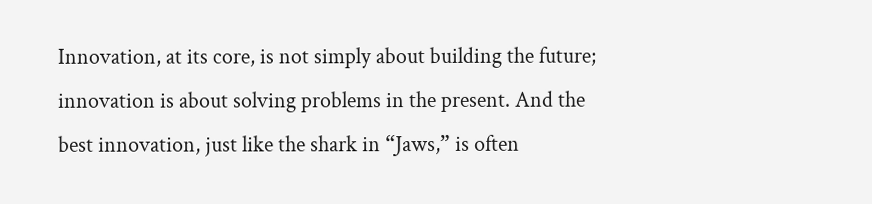Innovation, at its core, is not simply about building the future; innovation is about solving problems in the present. And the best innovation, just like the shark in “Jaws,” is often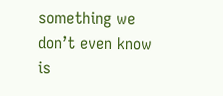something we don’t even know is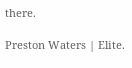there.

Preston Waters | Elite.